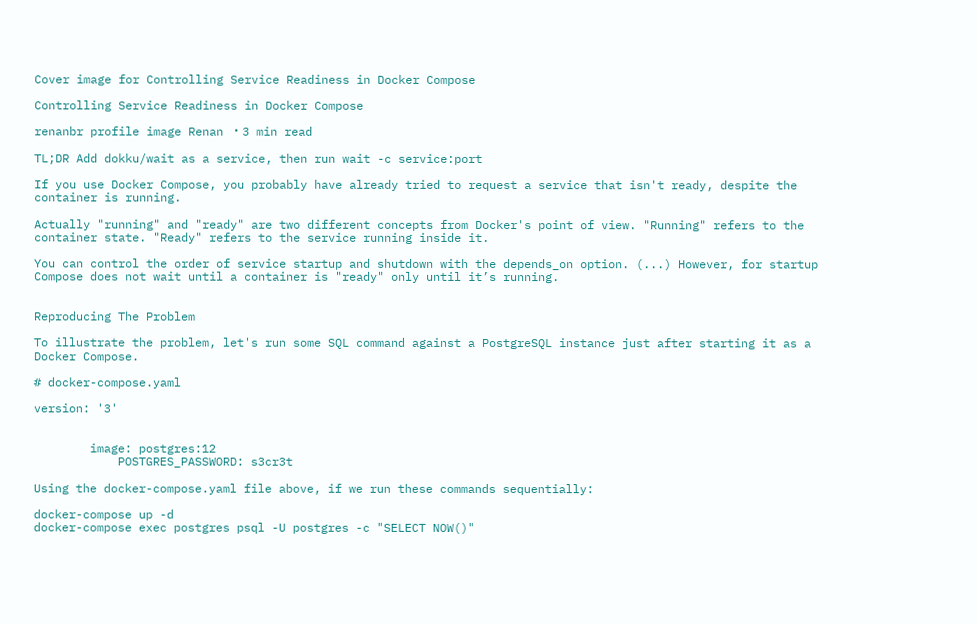Cover image for Controlling Service Readiness in Docker Compose

Controlling Service Readiness in Docker Compose

renanbr profile image Renan ・3 min read

TL;DR Add dokku/wait as a service, then run wait -c service:port

If you use Docker Compose, you probably have already tried to request a service that isn't ready, despite the container is running.

Actually "running" and "ready" are two different concepts from Docker's point of view. "Running" refers to the container state. "Ready" refers to the service running inside it.

You can control the order of service startup and shutdown with the depends_on option. (...) However, for startup Compose does not wait until a container is "ready" only until it’s running.


Reproducing The Problem

To illustrate the problem, let's run some SQL command against a PostgreSQL instance just after starting it as a Docker Compose.

# docker-compose.yaml

version: '3'


        image: postgres:12
            POSTGRES_PASSWORD: s3cr3t

Using the docker-compose.yaml file above, if we run these commands sequentially:

docker-compose up -d
docker-compose exec postgres psql -U postgres -c "SELECT NOW()"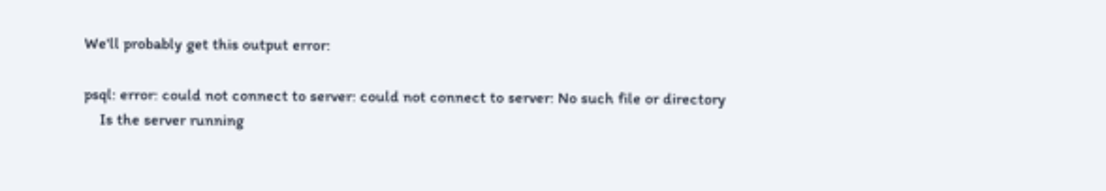We'll probably get this output error:

psql: error: could not connect to server: could not connect to server: No such file or directory
    Is the server running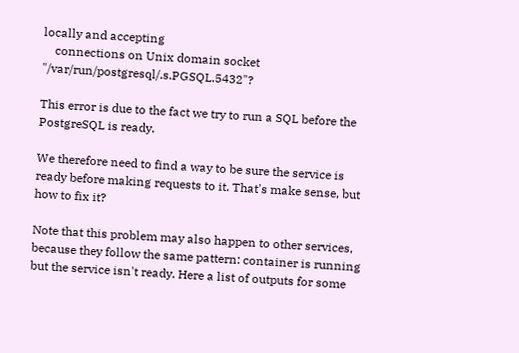locally and accepting
    connections on Unix domain socket "/var/run/postgresql/.s.PGSQL.5432"?

This error is due to the fact we try to run a SQL before the PostgreSQL is ready.

We therefore need to find a way to be sure the service is ready before making requests to it. That's make sense, but how to fix it?

Note that this problem may also happen to other services, because they follow the same pattern: container is running but the service isn't ready. Here a list of outputs for some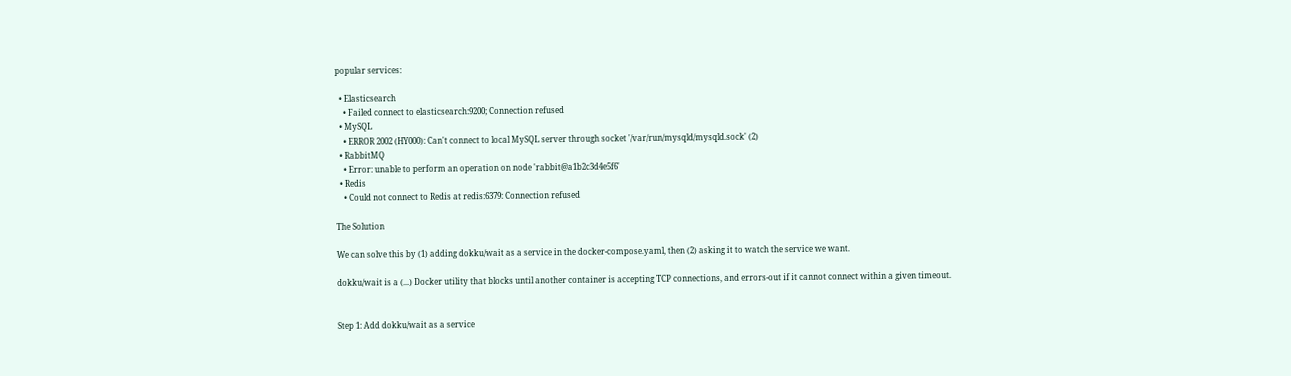popular services:

  • Elasticsearch
    • Failed connect to elasticsearch:9200; Connection refused
  • MySQL
    • ERROR 2002 (HY000): Can't connect to local MySQL server through socket '/var/run/mysqld/mysqld.sock' (2)
  • RabbitMQ
    • Error: unable to perform an operation on node 'rabbit@a1b2c3d4e5f6'
  • Redis
    • Could not connect to Redis at redis:6379: Connection refused

The Solution

We can solve this by (1) adding dokku/wait as a service in the docker-compose.yaml, then (2) asking it to watch the service we want.

dokku/wait is a (...) Docker utility that blocks until another container is accepting TCP connections, and errors-out if it cannot connect within a given timeout.


Step 1: Add dokku/wait as a service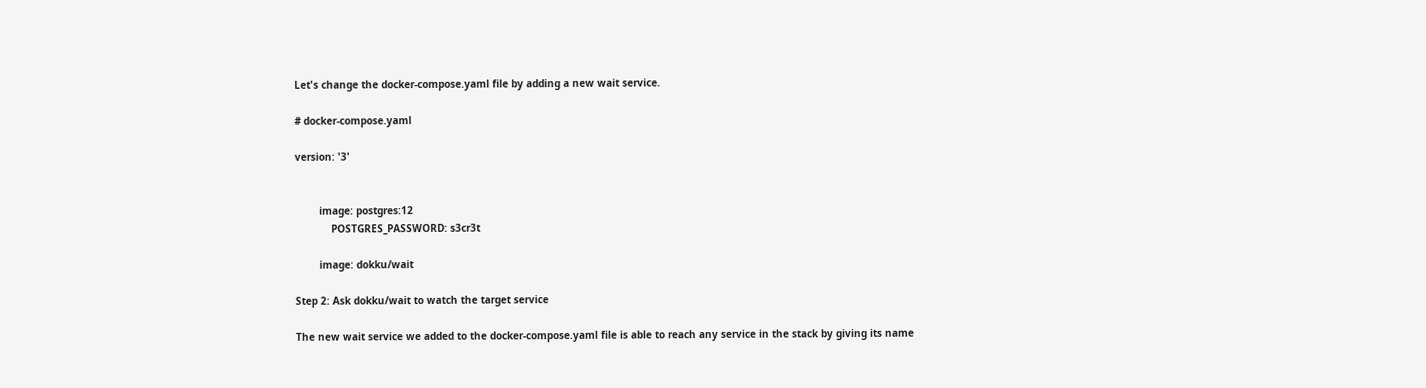Let's change the docker-compose.yaml file by adding a new wait service.

# docker-compose.yaml

version: '3'


        image: postgres:12
            POSTGRES_PASSWORD: s3cr3t

        image: dokku/wait

Step 2: Ask dokku/wait to watch the target service

The new wait service we added to the docker-compose.yaml file is able to reach any service in the stack by giving its name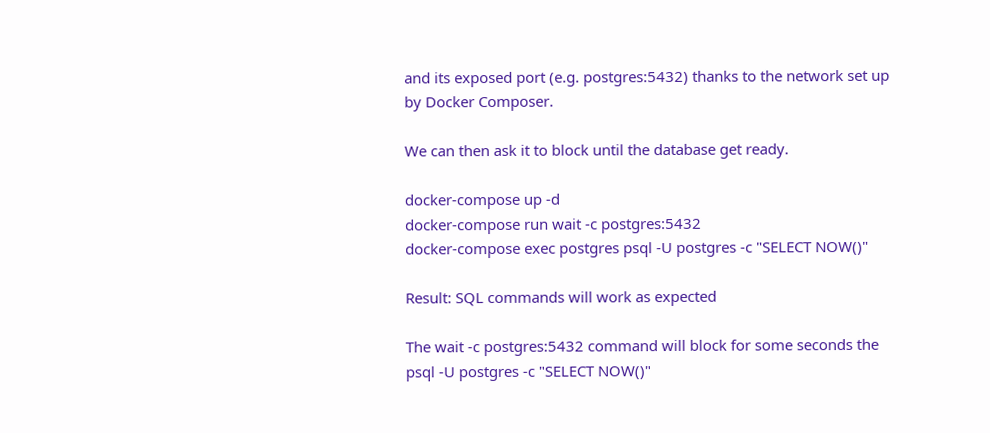and its exposed port (e.g. postgres:5432) thanks to the network set up by Docker Composer.

We can then ask it to block until the database get ready.

docker-compose up -d
docker-compose run wait -c postgres:5432
docker-compose exec postgres psql -U postgres -c "SELECT NOW()"

Result: SQL commands will work as expected

The wait -c postgres:5432 command will block for some seconds the psql -U postgres -c "SELECT NOW()"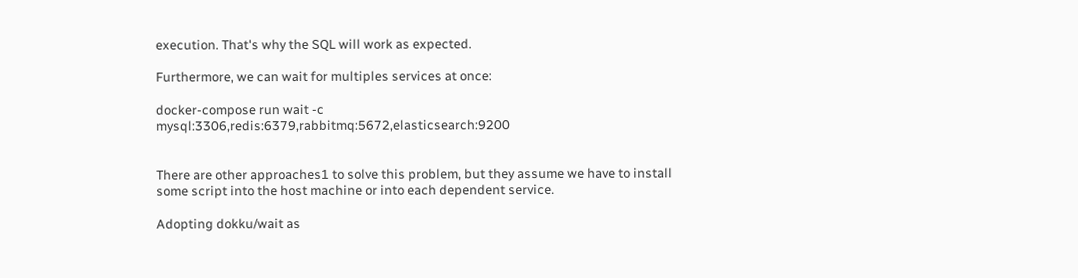execution. That's why the SQL will work as expected.

Furthermore, we can wait for multiples services at once:

docker-compose run wait -c mysql:3306,redis:6379,rabbitmq:5672,elasticsearch:9200


There are other approaches1 to solve this problem, but they assume we have to install some script into the host machine or into each dependent service.

Adopting dokku/wait as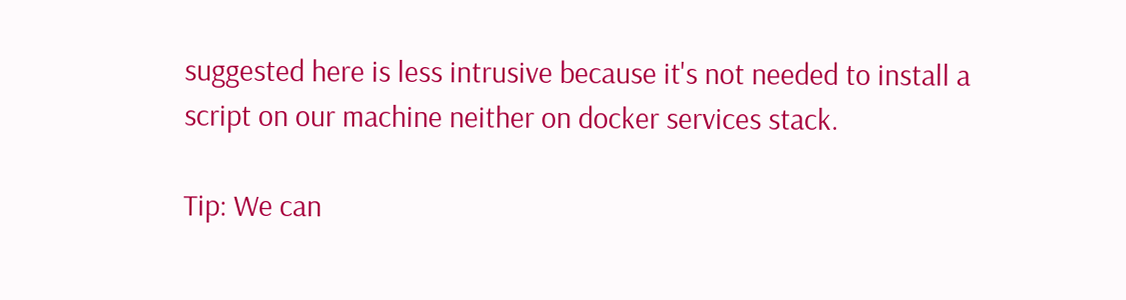suggested here is less intrusive because it's not needed to install a script on our machine neither on docker services stack.

Tip: We can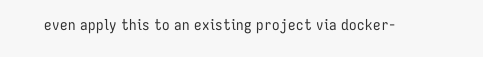even apply this to an existing project via docker-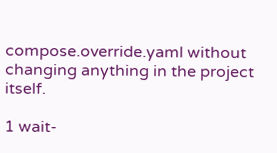compose.override.yaml without changing anything in the project itself.

1 wait-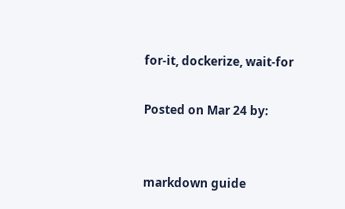for-it, dockerize, wait-for

Posted on Mar 24 by:


markdown guide